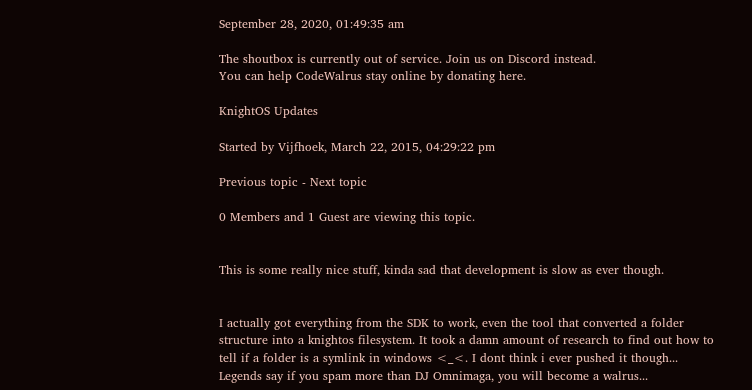September 28, 2020, 01:49:35 am

The shoutbox is currently out of service. Join us on Discord instead.
You can help CodeWalrus stay online by donating here.

KnightOS Updates

Started by Vijfhoek, March 22, 2015, 04:29:22 pm

Previous topic - Next topic

0 Members and 1 Guest are viewing this topic.


This is some really nice stuff, kinda sad that development is slow as ever though.


I actually got everything from the SDK to work, even the tool that converted a folder structure into a knightos filesystem. It took a damn amount of research to find out how to tell if a folder is a symlink in windows <_<. I dont think i ever pushed it though...
Legends say if you spam more than DJ Omnimaga, you will become a walrus...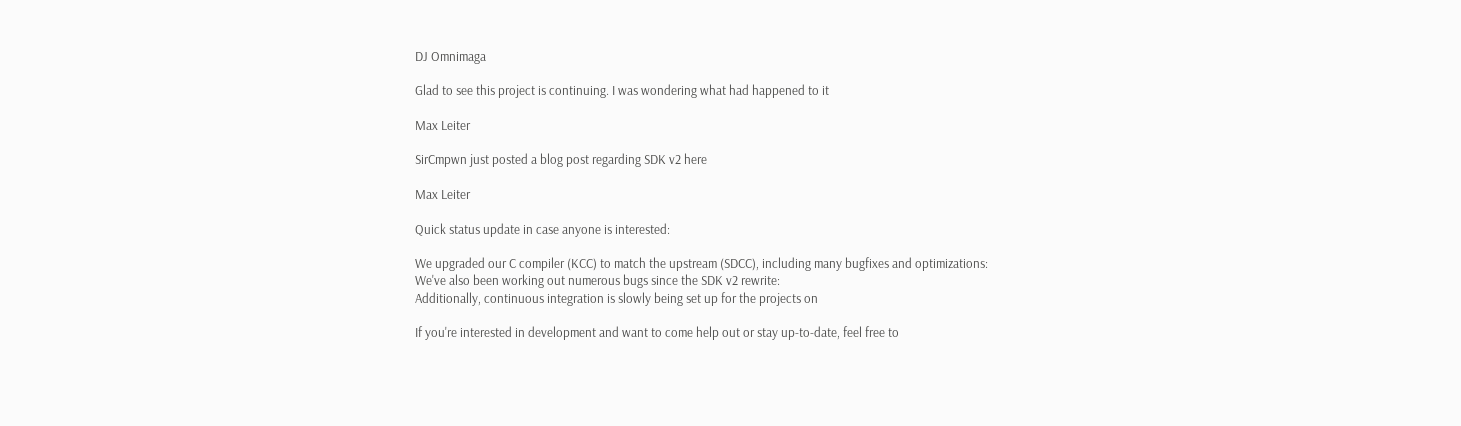DJ Omnimaga

Glad to see this project is continuing. I was wondering what had happened to it

Max Leiter

SirCmpwn just posted a blog post regarding SDK v2 here

Max Leiter

Quick status update in case anyone is interested:

We upgraded our C compiler (KCC) to match the upstream (SDCC), including many bugfixes and optimizations:
We've also been working out numerous bugs since the SDK v2 rewrite:
Additionally, continuous integration is slowly being set up for the projects on

If you're interested in development and want to come help out or stay up-to-date, feel free to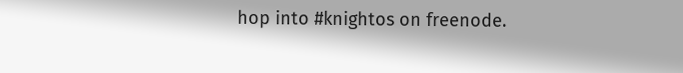hop into #knightos on freenode.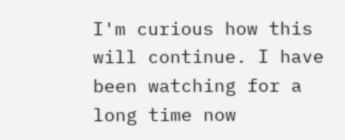I'm curious how this will continue. I have been watching for a long time now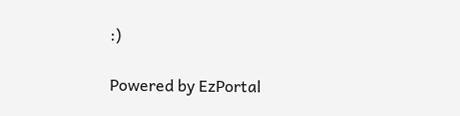:)

Powered by EzPortal